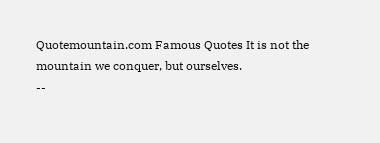Quotemountain.com Famous Quotes It is not the mountain we conquer, but ourselves.
--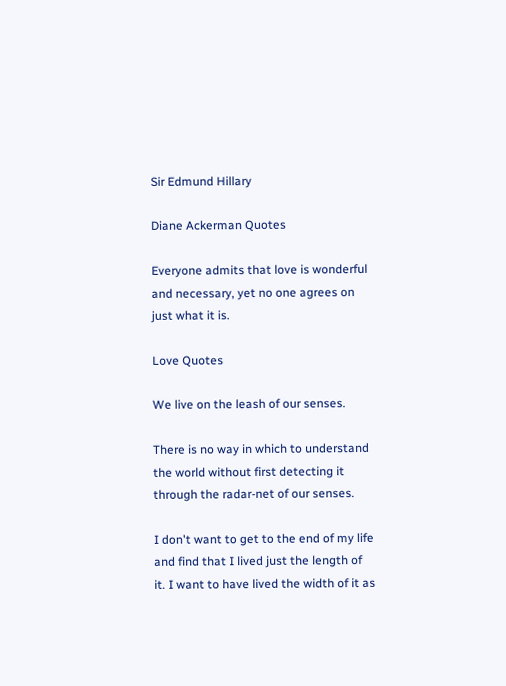Sir Edmund Hillary

Diane Ackerman Quotes

Everyone admits that love is wonderful and necessary, yet no one agrees on just what it is.

Love Quotes

We live on the leash of our senses.

There is no way in which to understand the world without first detecting it through the radar-net of our senses.

I don't want to get to the end of my life and find that I lived just the length of it. I want to have lived the width of it as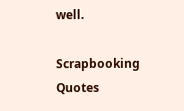well.

Scrapbooking Quotes